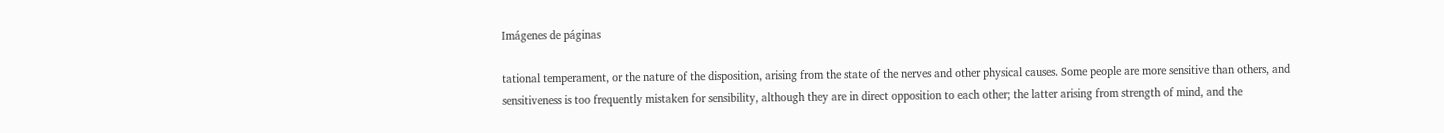Imágenes de páginas

tational temperament, or the nature of the disposition, arising from the state of the nerves and other physical causes. Some people are more sensitive than others, and sensitiveness is too frequently mistaken for sensibility, although they are in direct opposition to each other; the latter arising from strength of mind, and the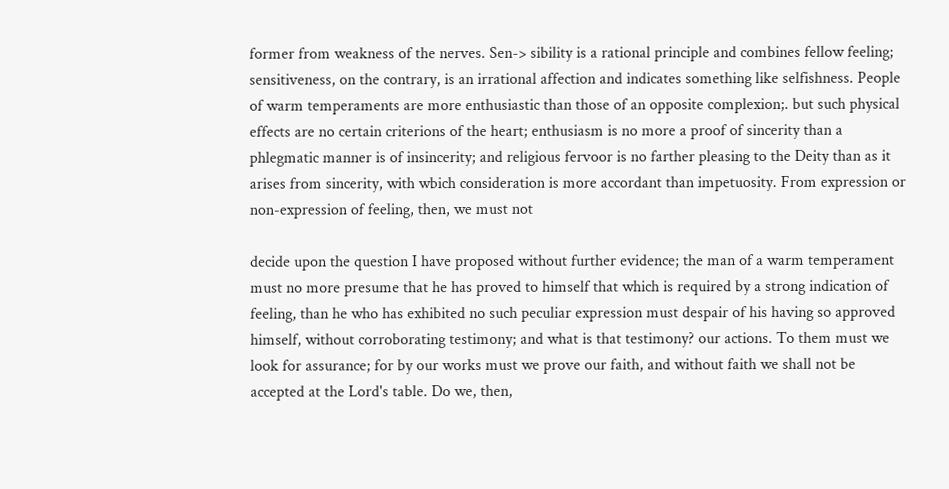former from weakness of the nerves. Sen-> sibility is a rational principle and combines fellow feeling; sensitiveness, on the contrary, is an irrational affection and indicates something like selfishness. People of warm temperaments are more enthusiastic than those of an opposite complexion;. but such physical effects are no certain criterions of the heart; enthusiasm is no more a proof of sincerity than a phlegmatic manner is of insincerity; and religious fervoor is no farther pleasing to the Deity than as it arises from sincerity, with wbich consideration is more accordant than impetuosity. From expression or non-expression of feeling, then, we must not

decide upon the question I have proposed without further evidence; the man of a warm temperament must no more presume that he has proved to himself that which is required by a strong indication of feeling, than he who has exhibited no such peculiar expression must despair of his having so approved himself, without corroborating testimony; and what is that testimony? our actions. To them must we look for assurance; for by our works must we prove our faith, and without faith we shall not be accepted at the Lord's table. Do we, then,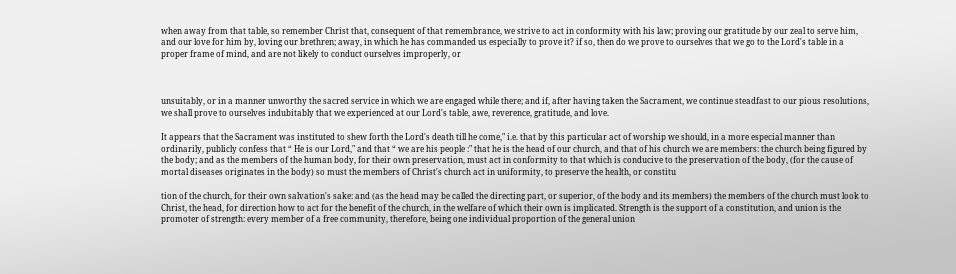when away from that table, so remember Christ that, consequent of that remembrance, we strive to act in conformity with his law; proving our gratitude by our zeal to serve him, and our love for him by, loving our brethren; away, in which he has commanded us especially to prove it? if so, then do we prove to ourselves that we go to the Lord's table in a proper frame of mind, and are not likely to conduct ourselves improperly, or



unsuitably, or in a manner unworthy the sacred service in which we are engaged while there; and if, after having taken the Sacrament, we continue steadfast to our pious resolutions, we shall prove to ourselves indubitably that we experienced at our Lord's table, awe, reverence, gratitude, and love.

It appears that the Sacrament was instituted to shew forth the Lord's death till he come," i.e. that by this particular act of worship we should, in a more especial manner than ordinarily, publicly confess that “ He is our Lord," and that “ we are his people :" that he is the head of our church, and that of his church we are members: the church being figured by the body; and as the members of the human body, for their own preservation, must act in conformity to that which is conducive to the preservation of the body, (for the cause of mortal diseases originates in the body) so must the members of Christ's church act in uniformity, to preserve the health, or constitu

tion of the church, for their own salvation's sake: and (as the head may be called the directing part, or superior, of the body and its members) the members of the church must look to Christ, the head, for direction how to act for the benefit of the church, in the welfare of which their own is implicated. Strength is the support of a constitution, and union is the promoter of strength: every member of a free community, therefore, being one individual proportion of the general union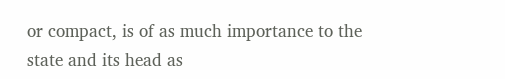or compact, is of as much importance to the state and its head as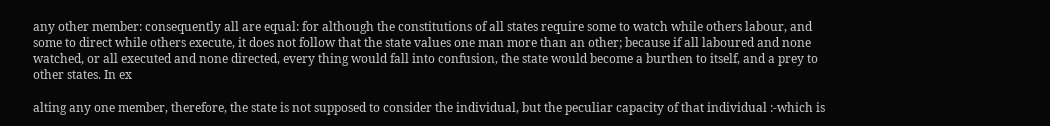any other member: consequently all are equal: for although the constitutions of all states require some to watch while others labour, and some to direct while others execute, it does not follow that the state values one man more than an other; because if all laboured and none watched, or all executed and none directed, every thing would fall into confusion, the state would become a burthen to itself, and a prey to other states. In ex

alting any one member, therefore, the state is not supposed to consider the individual, but the peculiar capacity of that individual :-which is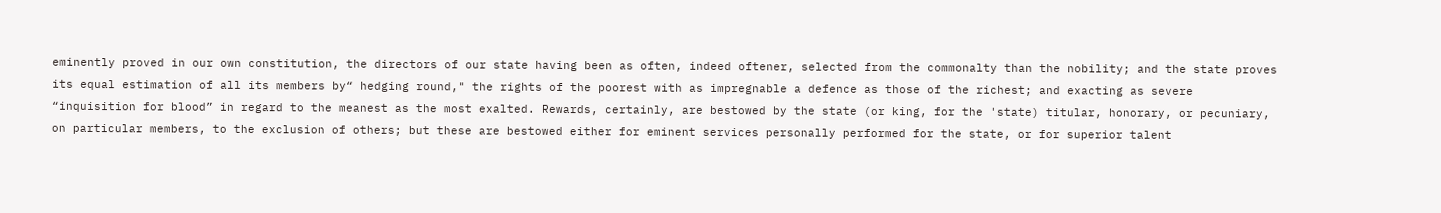eminently proved in our own constitution, the directors of our state having been as often, indeed oftener, selected from the commonalty than the nobility; and the state proves its equal estimation of all its members by“ hedging round," the rights of the poorest with as impregnable a defence as those of the richest; and exacting as severe “inquisition for blood” in regard to the meanest as the most exalted. Rewards, certainly, are bestowed by the state (or king, for the 'state) titular, honorary, or pecuniary, on particular members, to the exclusion of others; but these are bestowed either for eminent services personally performed for the state, or for superior talent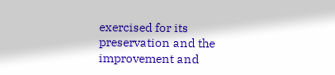exercised for its preservation and the improvement and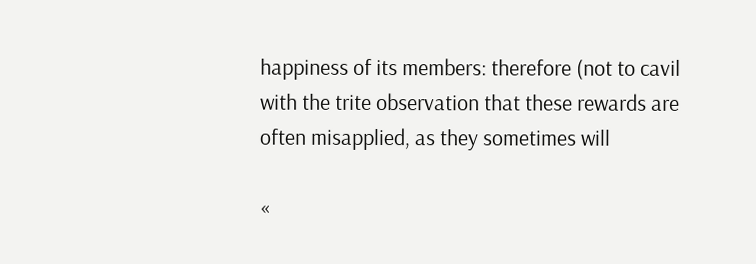happiness of its members: therefore (not to cavil with the trite observation that these rewards are often misapplied, as they sometimes will

«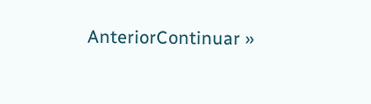AnteriorContinuar »